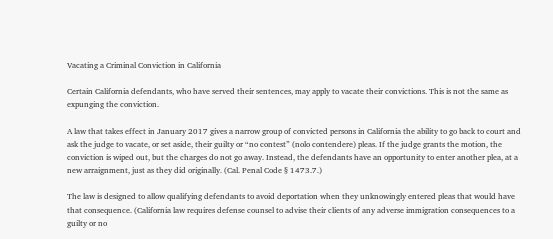Vacating a Criminal Conviction in California

Certain California defendants, who have served their sentences, may apply to vacate their convictions. This is not the same as expunging the conviction.

A law that takes effect in January 2017 gives a narrow group of convicted persons in California the ability to go back to court and ask the judge to vacate, or set aside, their guilty or “no contest” (nolo contendere) pleas. If the judge grants the motion, the conviction is wiped out, but the charges do not go away. Instead, the defendants have an opportunity to enter another plea, at a new arraignment, just as they did originally. (Cal. Penal Code § 1473.7.)

The law is designed to allow qualifying defendants to avoid deportation when they unknowingly entered pleas that would have that consequence. (California law requires defense counsel to advise their clients of any adverse immigration consequences to a guilty or no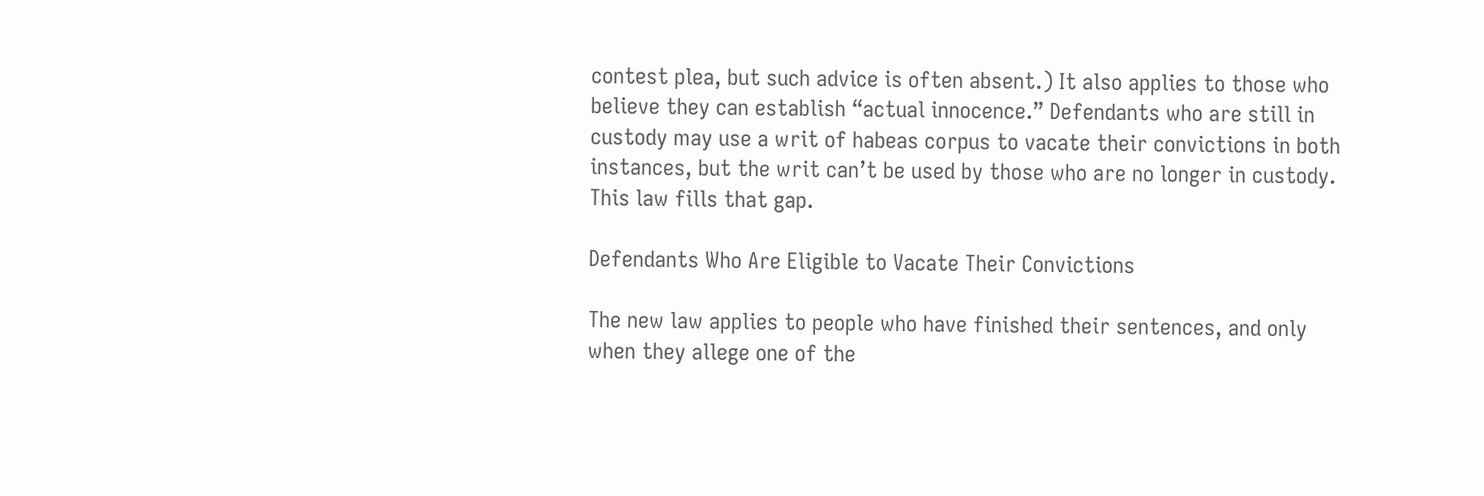contest plea, but such advice is often absent.) It also applies to those who believe they can establish “actual innocence.” Defendants who are still in custody may use a writ of habeas corpus to vacate their convictions in both instances, but the writ can’t be used by those who are no longer in custody. This law fills that gap.

Defendants Who Are Eligible to Vacate Their Convictions

The new law applies to people who have finished their sentences, and only when they allege one of the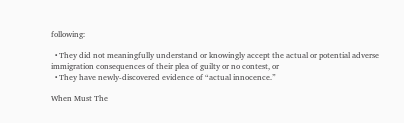following:

  • They did not meaningfully understand or knowingly accept the actual or potential adverse immigration consequences of their plea of guilty or no contest, or
  • They have newly-discovered evidence of “actual innocence.”

When Must The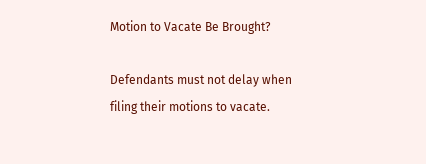Motion to Vacate Be Brought?

Defendants must not delay when filing their motions to vacate.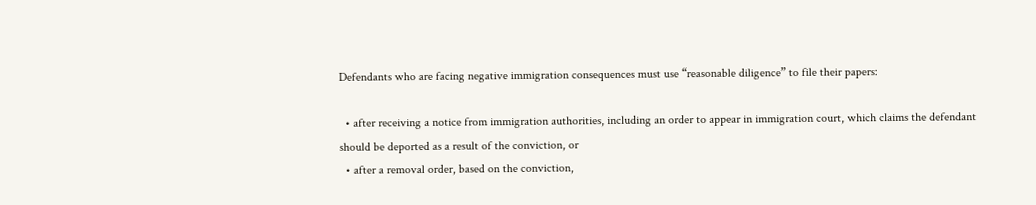Defendants who are facing negative immigration consequences must use “reasonable diligence” to file their papers:

  • after receiving a notice from immigration authorities, including an order to appear in immigration court, which claims the defendant should be deported as a result of the conviction, or
  • after a removal order, based on the conviction,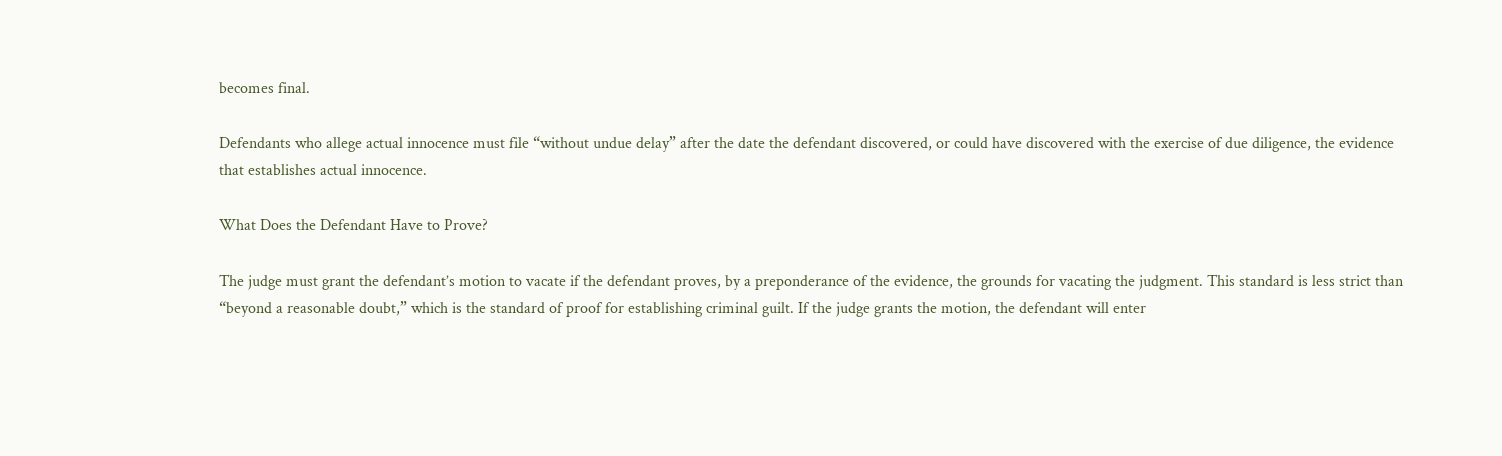becomes final.

Defendants who allege actual innocence must file “without undue delay” after the date the defendant discovered, or could have discovered with the exercise of due diligence, the evidence that establishes actual innocence.

What Does the Defendant Have to Prove?

The judge must grant the defendant’s motion to vacate if the defendant proves, by a preponderance of the evidence, the grounds for vacating the judgment. This standard is less strict than “beyond a reasonable doubt,” which is the standard of proof for establishing criminal guilt. If the judge grants the motion, the defendant will enter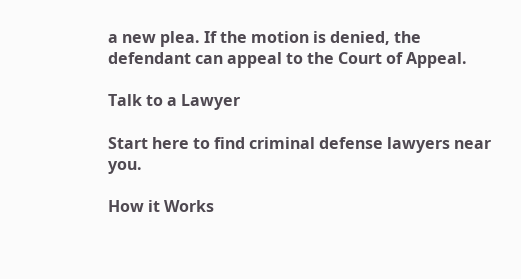a new plea. If the motion is denied, the defendant can appeal to the Court of Appeal.

Talk to a Lawyer

Start here to find criminal defense lawyers near you.

How it Works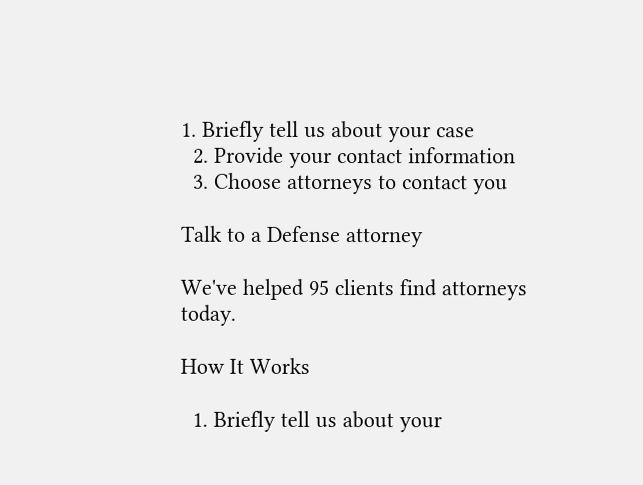1. Briefly tell us about your case
  2. Provide your contact information
  3. Choose attorneys to contact you

Talk to a Defense attorney

We've helped 95 clients find attorneys today.

How It Works

  1. Briefly tell us about your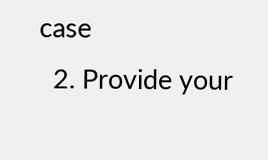case
  2. Provide your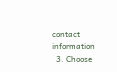contact information
  3. Choose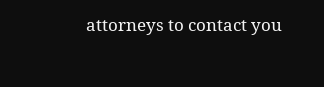attorneys to contact you